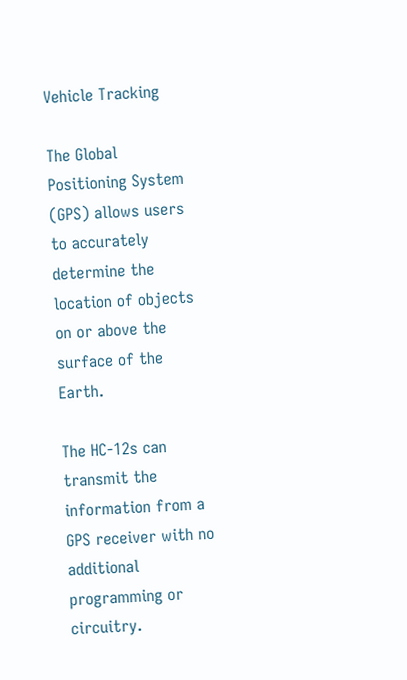Vehicle Tracking

The Global Positioning System (GPS) allows users to accurately determine the location of objects on or above the surface of the Earth.

The HC-12s can transmit the information from a GPS receiver with no additional programming or circuitry.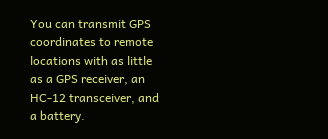You can transmit GPS coordinates to remote locations with as little as a GPS receiver, an HC-12 transceiver, and a battery.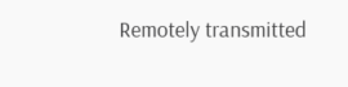Remotely transmitted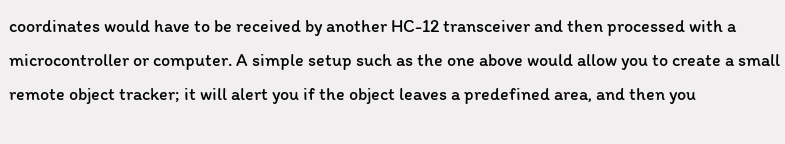coordinates would have to be received by another HC-12 transceiver and then processed with a microcontroller or computer. A simple setup such as the one above would allow you to create a small remote object tracker; it will alert you if the object leaves a predefined area, and then you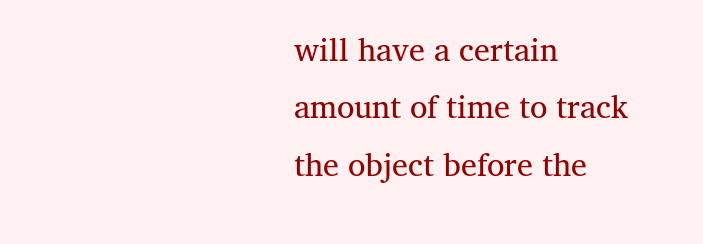will have a certain amount of time to track the object before the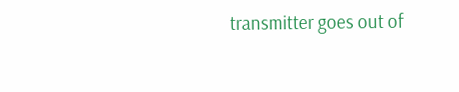transmitter goes out of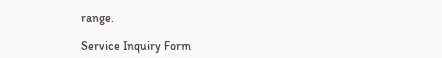range.

Service Inquiry Form